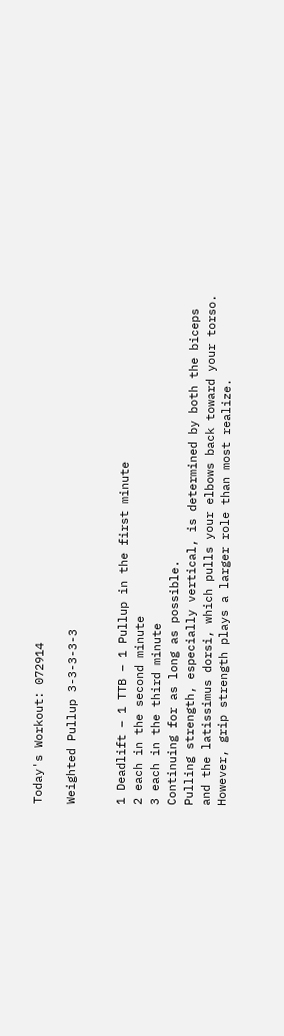Today's Workout: 072914

Weighted Pullup 3-3-3-3-3


1 Deadlift – 1 TTB – 1 Pullup in the first minute
2 each in the second minute
3 each in the third minute
Continuing for as long as possible.
Pulling strength, especially vertical, is determined by both the biceps and the latissimus dorsi, which pulls your elbows back toward your torso. However, grip strength plays a larger role than most realize.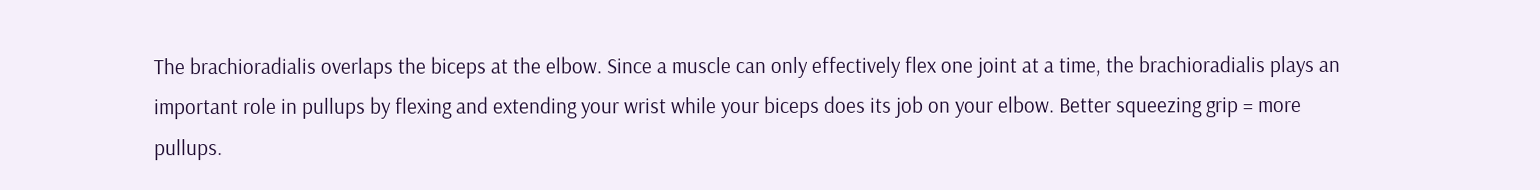The brachioradialis overlaps the biceps at the elbow. Since a muscle can only effectively flex one joint at a time, the brachioradialis plays an important role in pullups by flexing and extending your wrist while your biceps does its job on your elbow. Better squeezing grip = more pullups.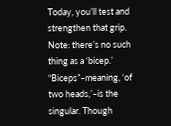Today, you’ll test and strengthen that grip.
Note: there’s no such thing as a ‘bicep.’ “Biceps”–meaning, ‘of two heads,’–is the singular. Though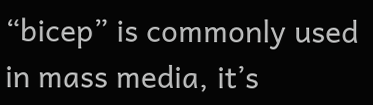“bicep” is commonly used in mass media, it’s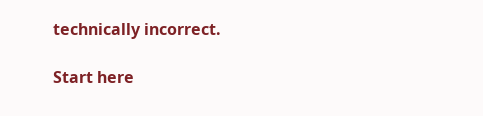technically incorrect.

Start here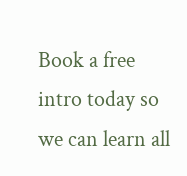Book a free intro today so we can learn all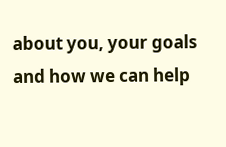about you, your goals and how we can help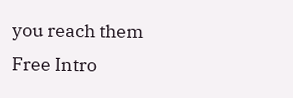you reach them
Free Intro